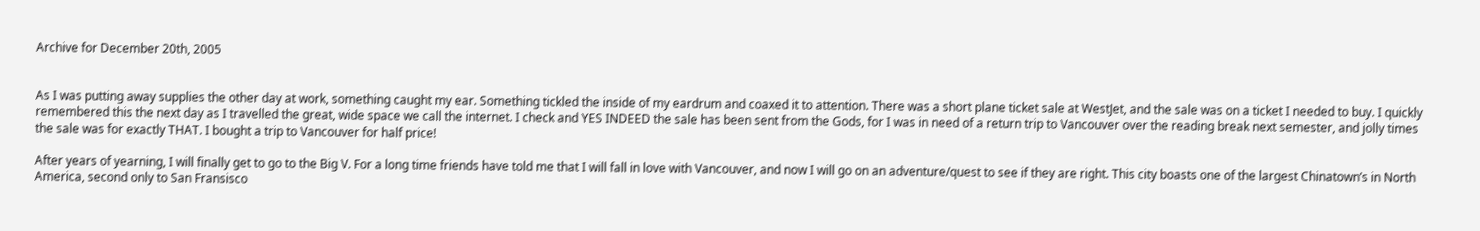Archive for December 20th, 2005


As I was putting away supplies the other day at work, something caught my ear. Something tickled the inside of my eardrum and coaxed it to attention. There was a short plane ticket sale at WestJet, and the sale was on a ticket I needed to buy. I quickly remembered this the next day as I travelled the great, wide space we call the internet. I check and YES INDEED the sale has been sent from the Gods, for I was in need of a return trip to Vancouver over the reading break next semester, and jolly times the sale was for exactly THAT. I bought a trip to Vancouver for half price!

After years of yearning, I will finally get to go to the Big V. For a long time friends have told me that I will fall in love with Vancouver, and now I will go on an adventure/quest to see if they are right. This city boasts one of the largest Chinatown’s in North America, second only to San Fransisco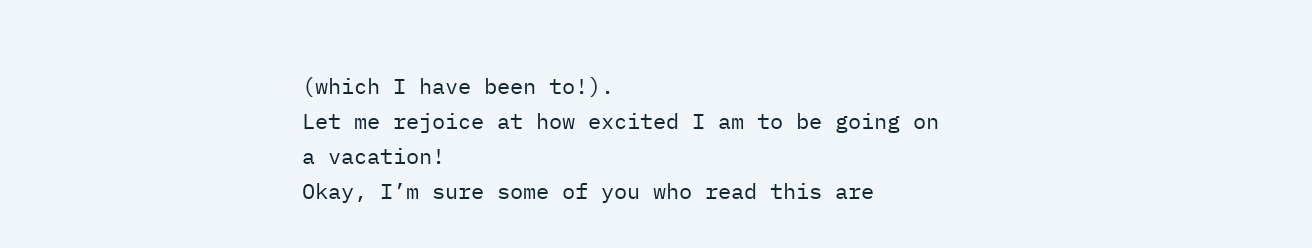(which I have been to!).
Let me rejoice at how excited I am to be going on a vacation!
Okay, I’m sure some of you who read this are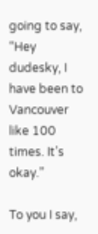going to say, “Hey dudesky, I have been to Vancouver like 100 times. It’s okay.”

To you I say,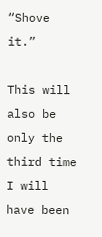“Shove it.”

This will also be only the third time I will have been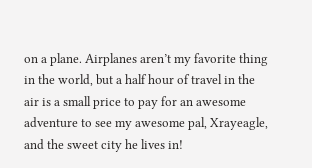on a plane. Airplanes aren’t my favorite thing in the world, but a half hour of travel in the air is a small price to pay for an awesome adventure to see my awesome pal, Xrayeagle, and the sweet city he lives in!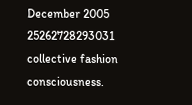December 2005
25262728293031 collective fashion consciousness.